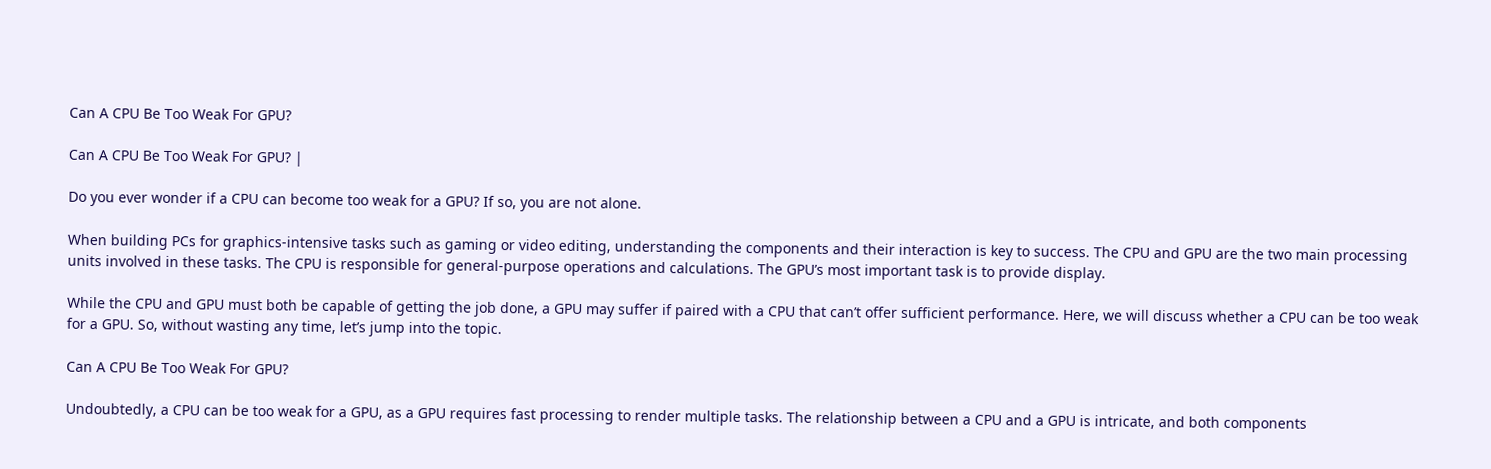Can A CPU Be Too Weak For GPU?

Can A CPU Be Too Weak For GPU? |

Do you ever wonder if a CPU can become too weak for a GPU? If so, you are not alone.

When building PCs for graphics-intensive tasks such as gaming or video editing, understanding the components and their interaction is key to success. The CPU and GPU are the two main processing units involved in these tasks. The CPU is responsible for general-purpose operations and calculations. The GPU’s most important task is to provide display.

While the CPU and GPU must both be capable of getting the job done, a GPU may suffer if paired with a CPU that can’t offer sufficient performance. Here, we will discuss whether a CPU can be too weak for a GPU. So, without wasting any time, let’s jump into the topic.

Can A CPU Be Too Weak For GPU?

Undoubtedly, a CPU can be too weak for a GPU, as a GPU requires fast processing to render multiple tasks. The relationship between a CPU and a GPU is intricate, and both components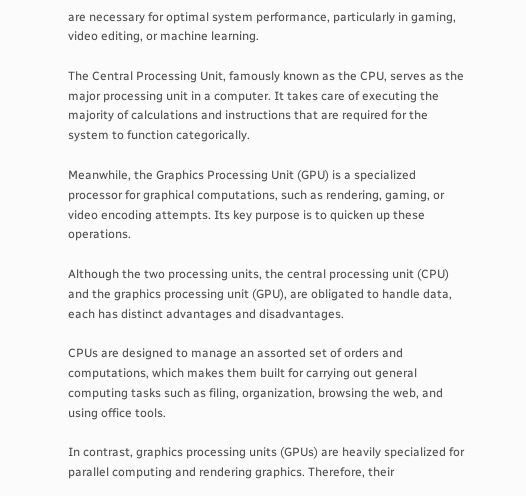are necessary for optimal system performance, particularly in gaming, video editing, or machine learning.

The Central Processing Unit, famously known as the CPU, serves as the major processing unit in a computer. It takes care of executing the majority of calculations and instructions that are required for the system to function categorically.

Meanwhile, the Graphics Processing Unit (GPU) is a specialized processor for graphical computations, such as rendering, gaming, or video encoding attempts. Its key purpose is to quicken up these operations.

Although the two processing units, the central processing unit (CPU) and the graphics processing unit (GPU), are obligated to handle data, each has distinct advantages and disadvantages.

CPUs are designed to manage an assorted set of orders and computations, which makes them built for carrying out general computing tasks such as filing, organization, browsing the web, and using office tools.

In contrast, graphics processing units (GPUs) are heavily specialized for parallel computing and rendering graphics. Therefore, their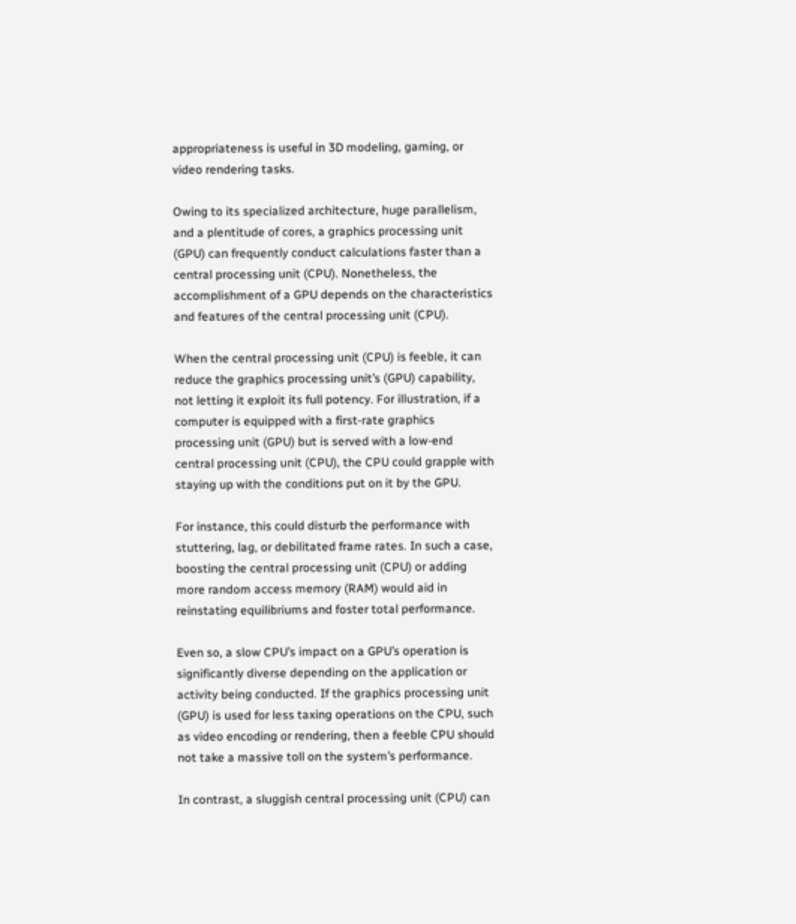appropriateness is useful in 3D modeling, gaming, or video rendering tasks.

Owing to its specialized architecture, huge parallelism, and a plentitude of cores, a graphics processing unit (GPU) can frequently conduct calculations faster than a central processing unit (CPU). Nonetheless, the accomplishment of a GPU depends on the characteristics and features of the central processing unit (CPU).

When the central processing unit (CPU) is feeble, it can reduce the graphics processing unit’s (GPU) capability, not letting it exploit its full potency. For illustration, if a computer is equipped with a first-rate graphics processing unit (GPU) but is served with a low-end central processing unit (CPU), the CPU could grapple with staying up with the conditions put on it by the GPU.

For instance, this could disturb the performance with stuttering, lag, or debilitated frame rates. In such a case, boosting the central processing unit (CPU) or adding more random access memory (RAM) would aid in reinstating equilibriums and foster total performance.

Even so, a slow CPU’s impact on a GPU’s operation is significantly diverse depending on the application or activity being conducted. If the graphics processing unit (GPU) is used for less taxing operations on the CPU, such as video encoding or rendering, then a feeble CPU should not take a massive toll on the system’s performance.

In contrast, a sluggish central processing unit (CPU) can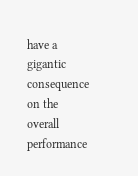have a gigantic consequence on the overall performance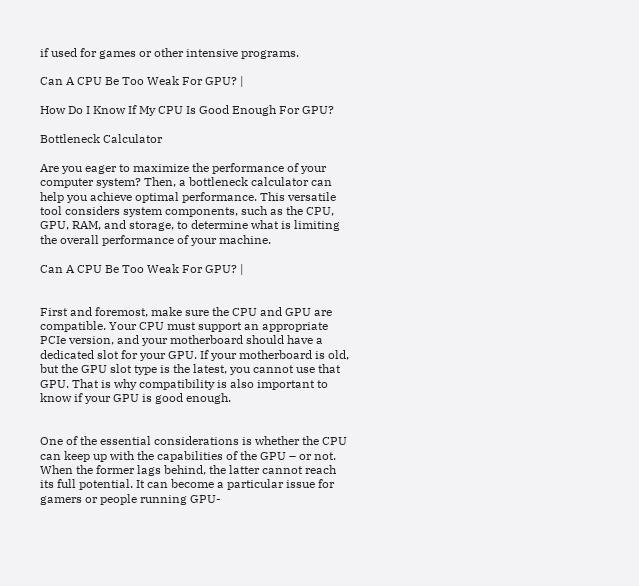if used for games or other intensive programs.

Can A CPU Be Too Weak For GPU? |

How Do I Know If My CPU Is Good Enough For GPU?

Bottleneck Calculator

Are you eager to maximize the performance of your computer system? Then, a bottleneck calculator can help you achieve optimal performance. This versatile tool considers system components, such as the CPU, GPU, RAM, and storage, to determine what is limiting the overall performance of your machine.

Can A CPU Be Too Weak For GPU? |


First and foremost, make sure the CPU and GPU are compatible. Your CPU must support an appropriate PCIe version, and your motherboard should have a dedicated slot for your GPU. If your motherboard is old, but the GPU slot type is the latest, you cannot use that GPU. That is why compatibility is also important to know if your GPU is good enough.


One of the essential considerations is whether the CPU can keep up with the capabilities of the GPU – or not. When the former lags behind, the latter cannot reach its full potential. It can become a particular issue for gamers or people running GPU-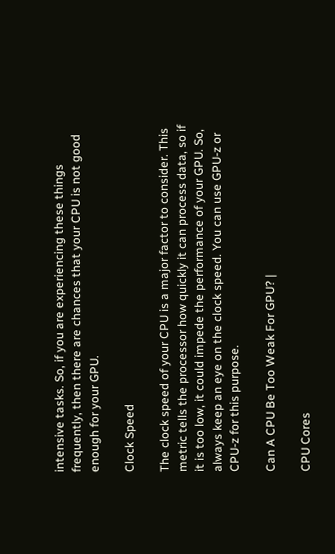intensive tasks. So, if you are experiencing these things frequently, then there are chances that your CPU is not good enough for your GPU.

Clock Speed

The clock speed of your CPU is a major factor to consider. This metric tells the processor how quickly it can process data, so if it is too low, it could impede the performance of your GPU. So, always keep an eye on the clock speed. You can use GPU-z or CPU-z for this purpose.

Can A CPU Be Too Weak For GPU? |

CPU Cores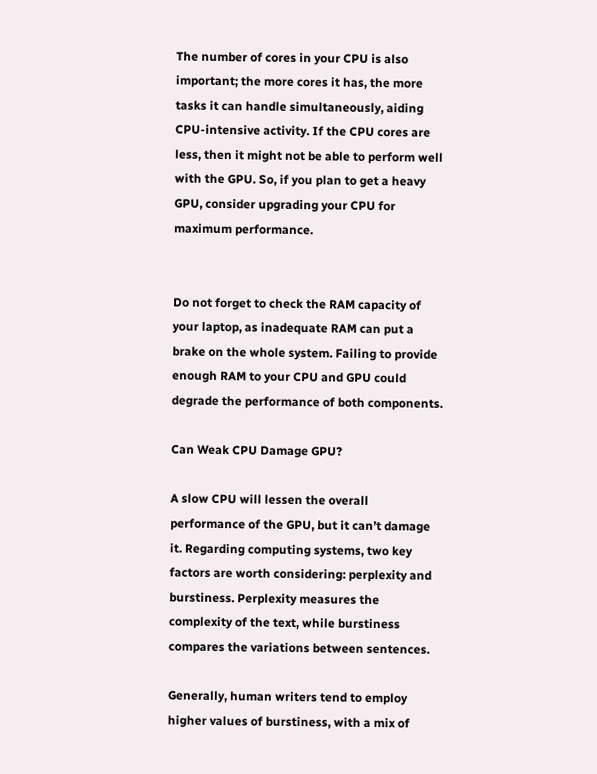The number of cores in your CPU is also important; the more cores it has, the more tasks it can handle simultaneously, aiding CPU-intensive activity. If the CPU cores are less, then it might not be able to perform well with the GPU. So, if you plan to get a heavy GPU, consider upgrading your CPU for maximum performance.


Do not forget to check the RAM capacity of your laptop, as inadequate RAM can put a brake on the whole system. Failing to provide enough RAM to your CPU and GPU could degrade the performance of both components.

Can Weak CPU Damage GPU?

A slow CPU will lessen the overall performance of the GPU, but it can’t damage it. Regarding computing systems, two key factors are worth considering: perplexity and burstiness. Perplexity measures the complexity of the text, while burstiness compares the variations between sentences.

Generally, human writers tend to employ higher values of burstiness, with a mix of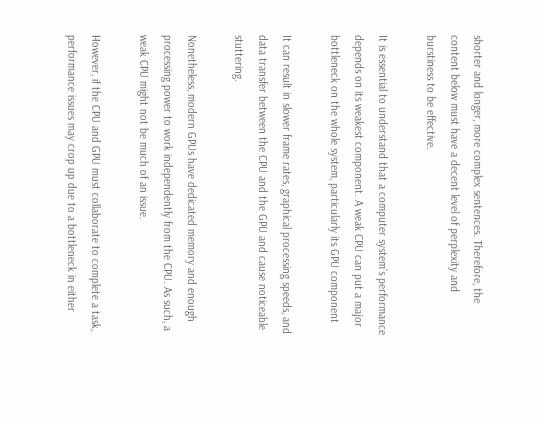shorter and longer, more complex sentences. Therefore, the content below must have a decent level of perplexity and burstiness to be effective.

It is essential to understand that a computer system’s performance depends on its weakest component. A weak CPU can put a major bottleneck on the whole system, particularly its GPU component

It can result in slower frame rates, graphical processing speeds, and data transfer between the CPU and the GPU and cause noticeable stuttering.

Nonetheless, modern GPUs have dedicated memory and enough processing power to work independently from the CPU. As such, a weak CPU might not be much of an issue.

However, if the CPU and GPU must collaborate to complete a task, performance issues may crop up due to a bottleneck in either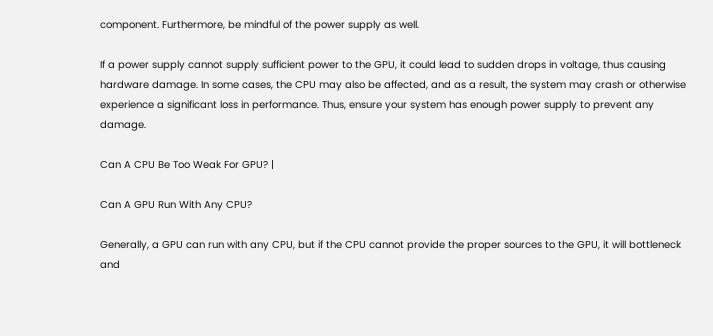component. Furthermore, be mindful of the power supply as well.

If a power supply cannot supply sufficient power to the GPU, it could lead to sudden drops in voltage, thus causing hardware damage. In some cases, the CPU may also be affected, and as a result, the system may crash or otherwise experience a significant loss in performance. Thus, ensure your system has enough power supply to prevent any damage.

Can A CPU Be Too Weak For GPU? |

Can A GPU Run With Any CPU?

Generally, a GPU can run with any CPU, but if the CPU cannot provide the proper sources to the GPU, it will bottleneck and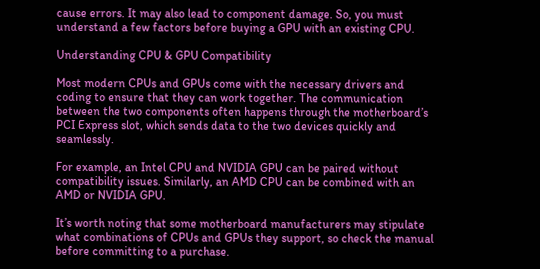cause errors. It may also lead to component damage. So, you must understand a few factors before buying a GPU with an existing CPU.

Understanding CPU & GPU Compatibility

Most modern CPUs and GPUs come with the necessary drivers and coding to ensure that they can work together. The communication between the two components often happens through the motherboard’s PCI Express slot, which sends data to the two devices quickly and seamlessly.

For example, an Intel CPU and NVIDIA GPU can be paired without compatibility issues. Similarly, an AMD CPU can be combined with an AMD or NVIDIA GPU.

It’s worth noting that some motherboard manufacturers may stipulate what combinations of CPUs and GPUs they support, so check the manual before committing to a purchase.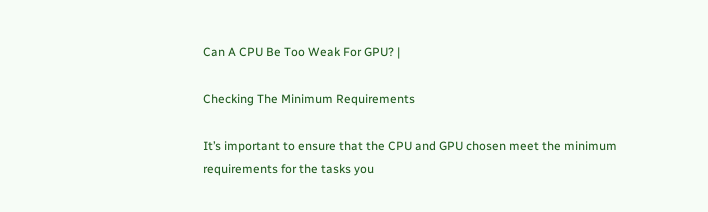Can A CPU Be Too Weak For GPU? |

Checking The Minimum Requirements

It’s important to ensure that the CPU and GPU chosen meet the minimum requirements for the tasks you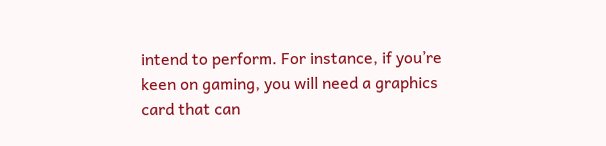intend to perform. For instance, if you’re keen on gaming, you will need a graphics card that can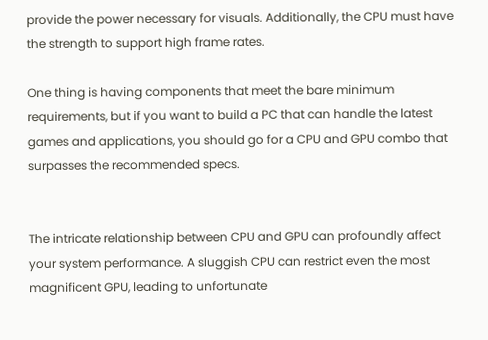provide the power necessary for visuals. Additionally, the CPU must have the strength to support high frame rates.

One thing is having components that meet the bare minimum requirements, but if you want to build a PC that can handle the latest games and applications, you should go for a CPU and GPU combo that surpasses the recommended specs.


The intricate relationship between CPU and GPU can profoundly affect your system performance. A sluggish CPU can restrict even the most magnificent GPU, leading to unfortunate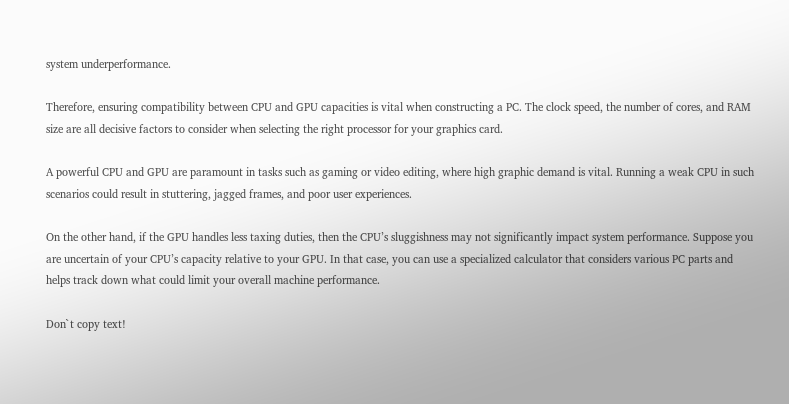system underperformance.

Therefore, ensuring compatibility between CPU and GPU capacities is vital when constructing a PC. The clock speed, the number of cores, and RAM size are all decisive factors to consider when selecting the right processor for your graphics card.

A powerful CPU and GPU are paramount in tasks such as gaming or video editing, where high graphic demand is vital. Running a weak CPU in such scenarios could result in stuttering, jagged frames, and poor user experiences.

On the other hand, if the GPU handles less taxing duties, then the CPU’s sluggishness may not significantly impact system performance. Suppose you are uncertain of your CPU’s capacity relative to your GPU. In that case, you can use a specialized calculator that considers various PC parts and helps track down what could limit your overall machine performance.

Don`t copy text!